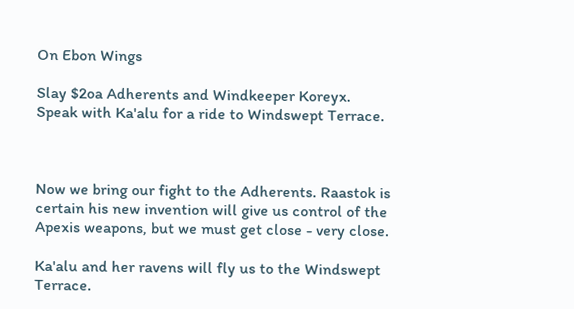On Ebon Wings

Slay $2oa Adherents and Windkeeper Koreyx. Speak with Ka'alu for a ride to Windswept Terrace.



Now we bring our fight to the Adherents. Raastok is certain his new invention will give us control of the Apexis weapons, but we must get close - very close.

Ka'alu and her ravens will fly us to the Windswept Terrace.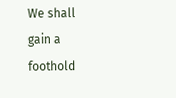We shall gain a foothold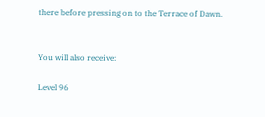there before pressing on to the Terrace of Dawn.


You will also receive:

Level 96